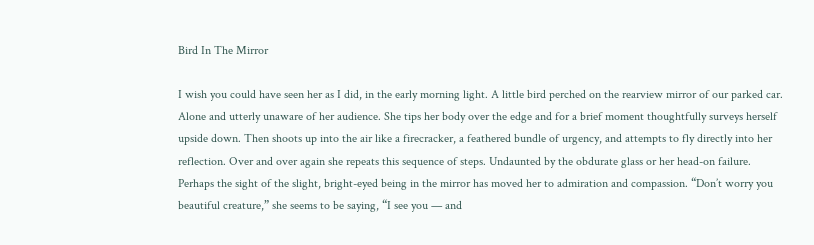Bird In The Mirror

I wish you could have seen her as I did, in the early morning light. A little bird perched on the rearview mirror of our parked car. Alone and utterly unaware of her audience. She tips her body over the edge and for a brief moment thoughtfully surveys herself upside down. Then shoots up into the air like a firecracker, a feathered bundle of urgency, and attempts to fly directly into her reflection. Over and over again she repeats this sequence of steps. Undaunted by the obdurate glass or her head-on failure. Perhaps the sight of the slight, bright-eyed being in the mirror has moved her to admiration and compassion. “Don’t worry you beautiful creature,” she seems to be saying, “I see you — and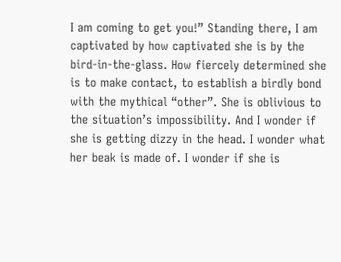I am coming to get you!” Standing there, I am captivated by how captivated she is by the bird-in-the-glass. How fiercely determined she is to make contact, to establish a birdly bond with the mythical “other”. She is oblivious to the situation’s impossibility. And I wonder if she is getting dizzy in the head. I wonder what her beak is made of. I wonder if she is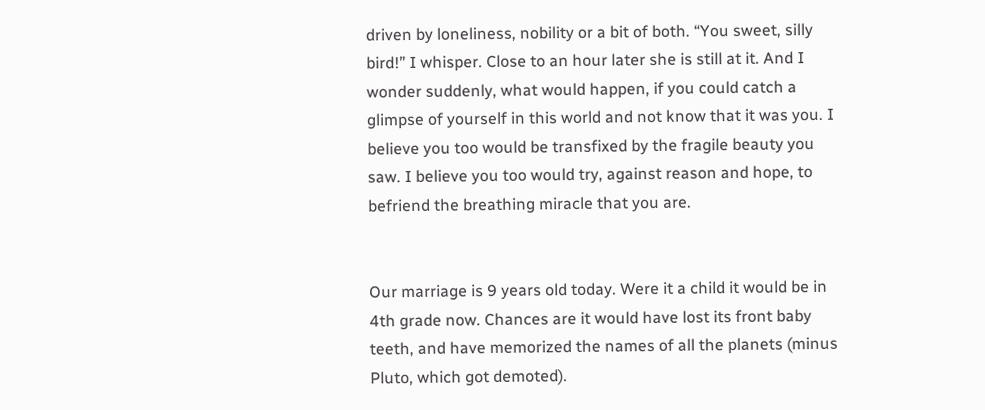driven by loneliness, nobility or a bit of both. “You sweet, silly bird!” I whisper. Close to an hour later she is still at it. And I wonder suddenly, what would happen, if you could catch a glimpse of yourself in this world and not know that it was you. I believe you too would be transfixed by the fragile beauty you saw. I believe you too would try, against reason and hope, to befriend the breathing miracle that you are.


Our marriage is 9 years old today. Were it a child it would be in 4th grade now. Chances are it would have lost its front baby teeth, and have memorized the names of all the planets (minus Pluto, which got demoted).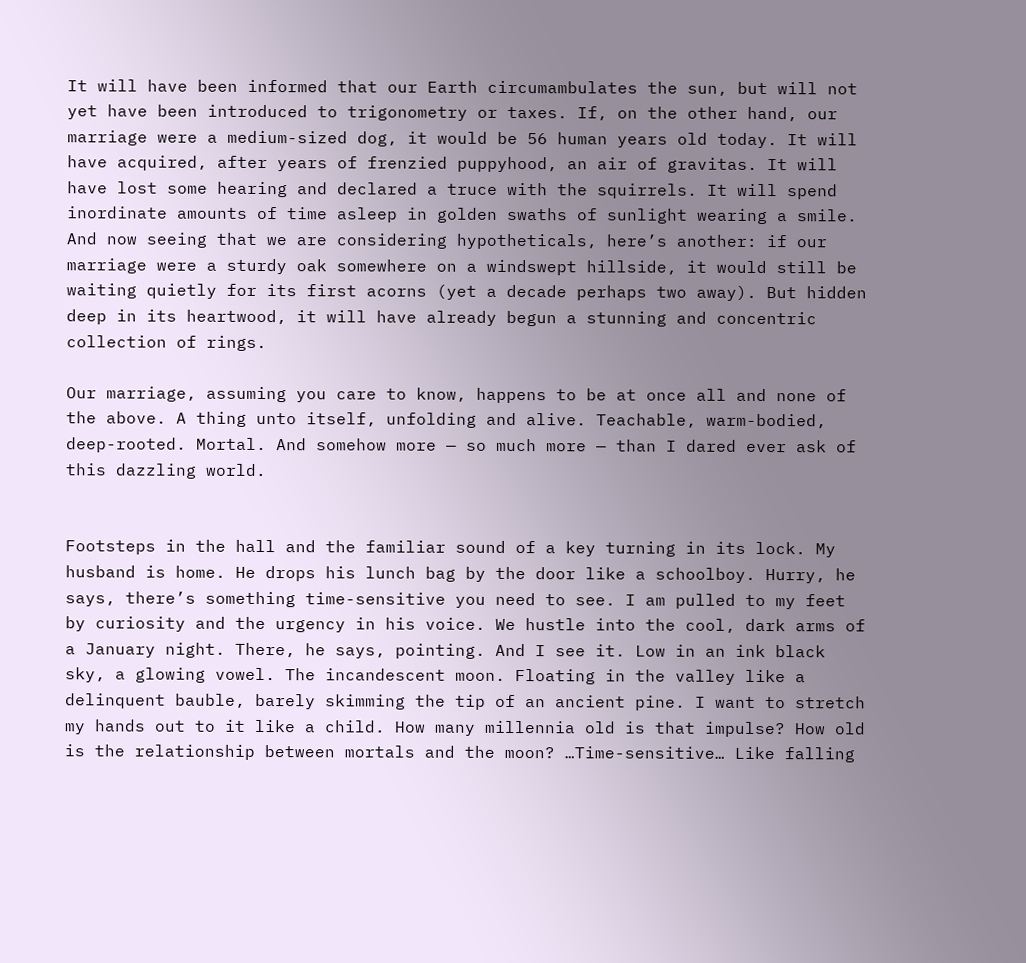It will have been informed that our Earth circumambulates the sun, but will not yet have been introduced to trigonometry or taxes. If, on the other hand, our marriage were a medium-sized dog, it would be 56 human years old today. It will have acquired, after years of frenzied puppyhood, an air of gravitas. It will have lost some hearing and declared a truce with the squirrels. It will spend inordinate amounts of time asleep in golden swaths of sunlight wearing a smile. And now seeing that we are considering hypotheticals, here’s another: if our marriage were a sturdy oak somewhere on a windswept hillside, it would still be waiting quietly for its first acorns (yet a decade perhaps two away). But hidden deep in its heartwood, it will have already begun a stunning and concentric collection of rings.

Our marriage, assuming you care to know, happens to be at once all and none of the above. A thing unto itself, unfolding and alive. Teachable, warm-bodied, deep-rooted. Mortal. And somehow more — so much more — than I dared ever ask of this dazzling world.


Footsteps in the hall and the familiar sound of a key turning in its lock. My husband is home. He drops his lunch bag by the door like a schoolboy. Hurry, he says, there’s something time-sensitive you need to see. I am pulled to my feet by curiosity and the urgency in his voice. We hustle into the cool, dark arms of a January night. There, he says, pointing. And I see it. Low in an ink black sky, a glowing vowel. The incandescent moon. Floating in the valley like a delinquent bauble, barely skimming the tip of an ancient pine. I want to stretch my hands out to it like a child. How many millennia old is that impulse? How old is the relationship between mortals and the moon? …Time-sensitive… Like falling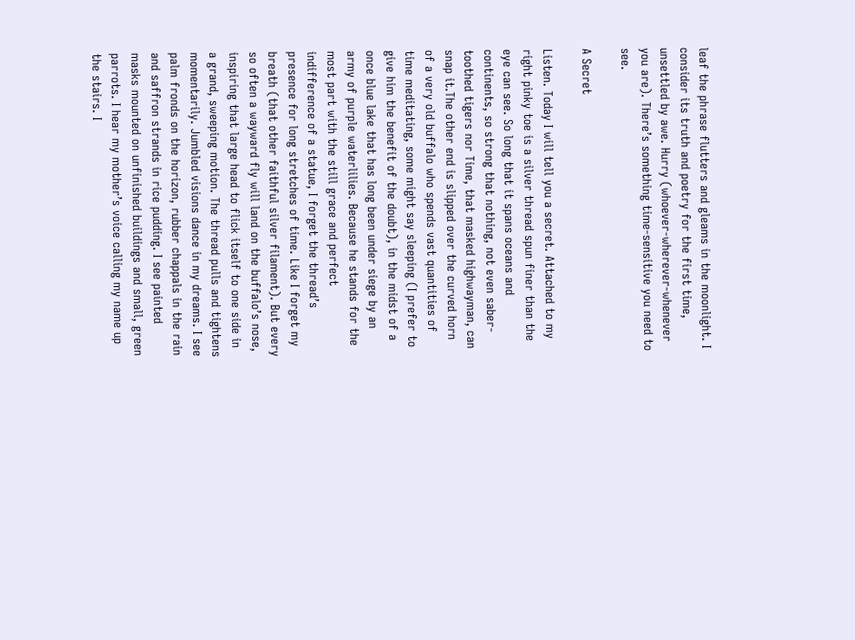leaf the phrase flutters and gleams in the moonlight. I consider its truth and poetry for the first time, unsettled by awe. Hurry (whoever-wherever-whenever you are). There’s something time-sensitive you need to see.

A Secret

Listen. Today I will tell you a secret. Attached to my right pinky toe is a silver thread spun finer than the eye can see. So long that it spans oceans and continents, so strong that nothing, not even saber-toothed tigers nor Time, that masked highwayman, can snap it.The other end is slipped over the curved horn of a very old buffalo who spends vast quantities of time meditating, some might say sleeping (I prefer to give him the benefit of the doubt), in the midst of a once blue lake that has long been under siege by an army of purple waterlilies. Because he stands for the most part with the still grace and perfect indifference of a statue, I forget the thread’s presence for long stretches of time. Like I forget my breath (that other faithful silver filament). But every so often a wayward fly will land on the buffalo’s nose, inspiring that large head to flick itself to one side in a grand, sweeping motion. The thread pulls and tightens momentarily. Jumbled visions dance in my dreams. I see palm fronds on the horizon, rubber chappals in the rain and saffron strands in rice pudding. I see painted masks mounted on unfinished buildings and small, green parrots. I hear my mother’s voice calling my name up the stairs. I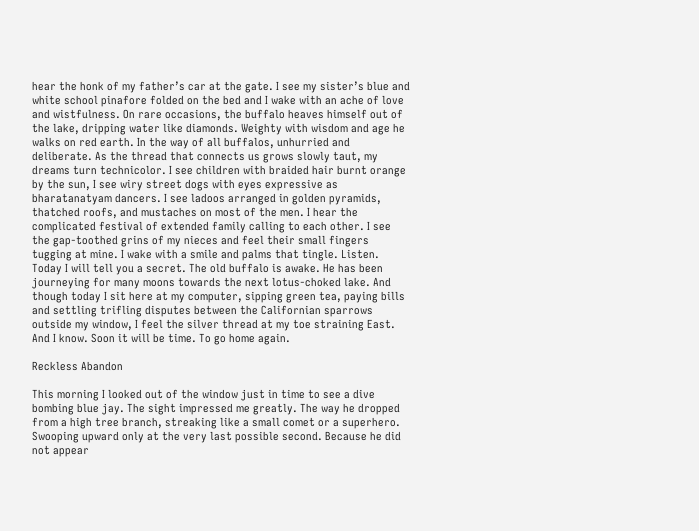hear the honk of my father’s car at the gate. I see my sister’s blue and white school pinafore folded on the bed and I wake with an ache of love and wistfulness. On rare occasions, the buffalo heaves himself out of the lake, dripping water like diamonds. Weighty with wisdom and age he walks on red earth. In the way of all buffalos, unhurried and deliberate. As the thread that connects us grows slowly taut, my dreams turn technicolor. I see children with braided hair burnt orange by the sun, I see wiry street dogs with eyes expressive as bharatanatyam dancers. I see ladoos arranged in golden pyramids, thatched roofs, and mustaches on most of the men. I hear the complicated festival of extended family calling to each other. I see the gap-toothed grins of my nieces and feel their small fingers tugging at mine. I wake with a smile and palms that tingle. Listen. Today I will tell you a secret. The old buffalo is awake. He has been journeying for many moons towards the next lotus-choked lake. And though today I sit here at my computer, sipping green tea, paying bills and settling trifling disputes between the Californian sparrows outside my window, I feel the silver thread at my toe straining East. And I know. Soon it will be time. To go home again.

Reckless Abandon

This morning I looked out of the window just in time to see a dive bombing blue jay. The sight impressed me greatly. The way he dropped from a high tree branch, streaking like a small comet or a superhero. Swooping upward only at the very last possible second. Because he did not appear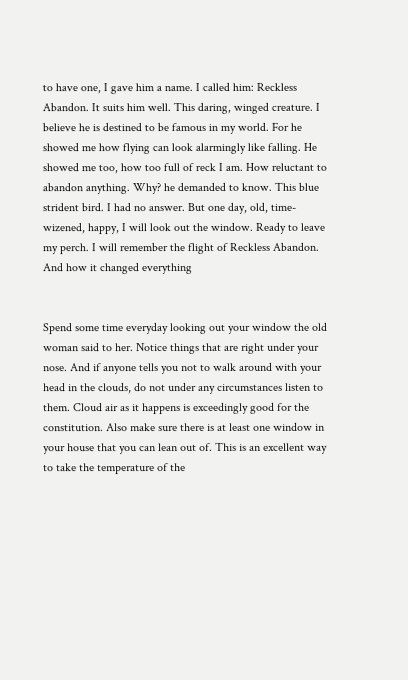to have one, I gave him a name. I called him: Reckless Abandon. It suits him well. This daring, winged creature. I believe he is destined to be famous in my world. For he showed me how flying can look alarmingly like falling. He showed me too, how too full of reck I am. How reluctant to abandon anything. Why? he demanded to know. This blue strident bird. I had no answer. But one day, old, time-wizened, happy, I will look out the window. Ready to leave my perch. I will remember the flight of Reckless Abandon. And how it changed everything


Spend some time everyday looking out your window the old woman said to her. Notice things that are right under your nose. And if anyone tells you not to walk around with your head in the clouds, do not under any circumstances listen to them. Cloud air as it happens is exceedingly good for the constitution. Also make sure there is at least one window in your house that you can lean out of. This is an excellent way to take the temperature of the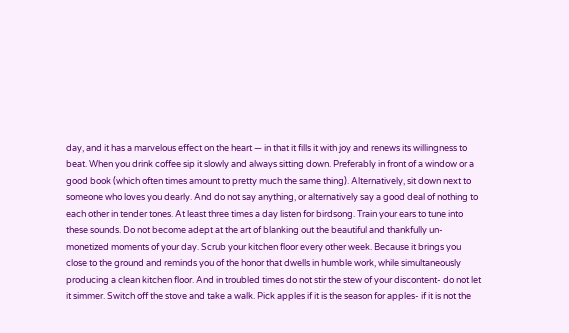day, and it has a marvelous effect on the heart — in that it fills it with joy and renews its willingness to beat. When you drink coffee sip it slowly and always sitting down. Preferably in front of a window or a good book (which often times amount to pretty much the same thing). Alternatively, sit down next to someone who loves you dearly. And do not say anything, or alternatively say a good deal of nothing to each other in tender tones. At least three times a day listen for birdsong. Train your ears to tune into these sounds. Do not become adept at the art of blanking out the beautiful and thankfully un-monetized moments of your day. Scrub your kitchen floor every other week. Because it brings you close to the ground and reminds you of the honor that dwells in humble work, while simultaneously producing a clean kitchen floor. And in troubled times do not stir the stew of your discontent- do not let it simmer. Switch off the stove and take a walk. Pick apples if it is the season for apples- if it is not the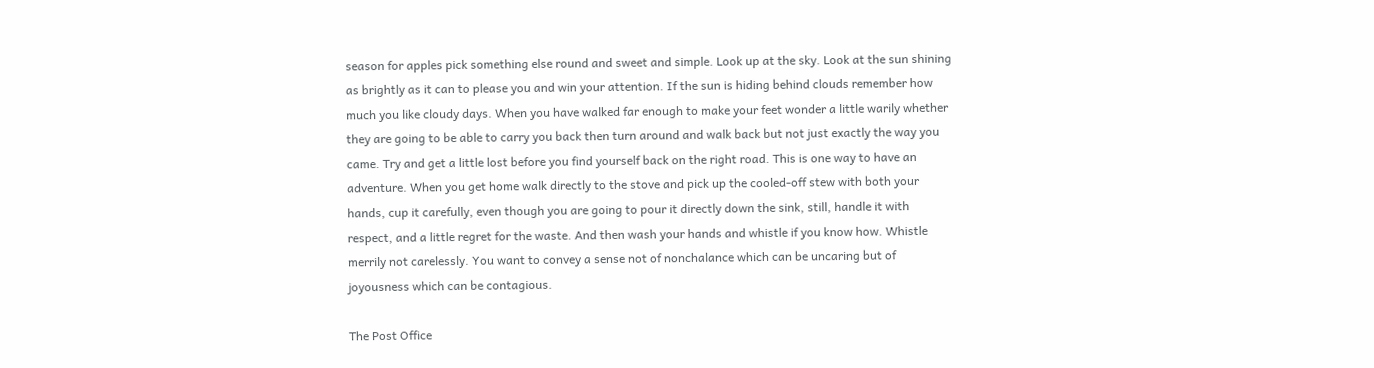season for apples pick something else round and sweet and simple. Look up at the sky. Look at the sun shining as brightly as it can to please you and win your attention. If the sun is hiding behind clouds remember how much you like cloudy days. When you have walked far enough to make your feet wonder a little warily whether they are going to be able to carry you back then turn around and walk back but not just exactly the way you came. Try and get a little lost before you find yourself back on the right road. This is one way to have an adventure. When you get home walk directly to the stove and pick up the cooled-off stew with both your hands, cup it carefully, even though you are going to pour it directly down the sink, still, handle it with respect, and a little regret for the waste. And then wash your hands and whistle if you know how. Whistle merrily not carelessly. You want to convey a sense not of nonchalance which can be uncaring but of joyousness which can be contagious.

The Post Office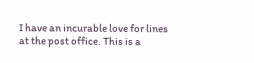I have an incurable love for lines at the post office. This is a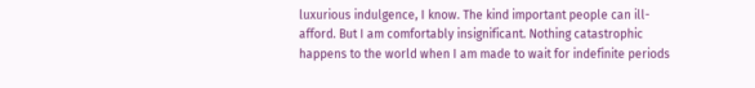luxurious indulgence, I know. The kind important people can ill-afford. But I am comfortably insignificant. Nothing catastrophic happens to the world when I am made to wait for indefinite periods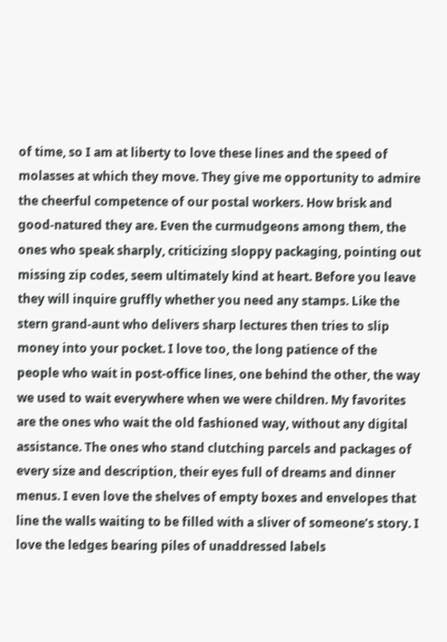of time, so I am at liberty to love these lines and the speed of molasses at which they move. They give me opportunity to admire the cheerful competence of our postal workers. How brisk and good-natured they are. Even the curmudgeons among them, the ones who speak sharply, criticizing sloppy packaging, pointing out missing zip codes, seem ultimately kind at heart. Before you leave they will inquire gruffly whether you need any stamps. Like the stern grand-aunt who delivers sharp lectures then tries to slip money into your pocket. I love too, the long patience of the people who wait in post-office lines, one behind the other, the way we used to wait everywhere when we were children. My favorites are the ones who wait the old fashioned way, without any digital assistance. The ones who stand clutching parcels and packages of every size and description, their eyes full of dreams and dinner menus. I even love the shelves of empty boxes and envelopes that line the walls waiting to be filled with a sliver of someone’s story. I love the ledges bearing piles of unaddressed labels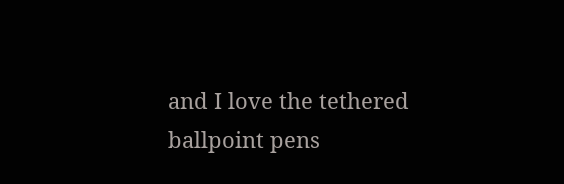and I love the tethered ballpoint pens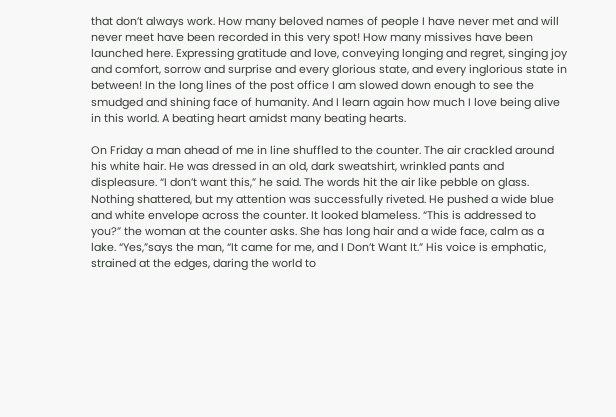that don’t always work. How many beloved names of people I have never met and will never meet have been recorded in this very spot! How many missives have been launched here. Expressing gratitude and love, conveying longing and regret, singing joy and comfort, sorrow and surprise and every glorious state, and every inglorious state in between! In the long lines of the post office I am slowed down enough to see the smudged and shining face of humanity. And I learn again how much I love being alive in this world. A beating heart amidst many beating hearts.

On Friday a man ahead of me in line shuffled to the counter. The air crackled around his white hair. He was dressed in an old, dark sweatshirt, wrinkled pants and displeasure. “I don’t want this,” he said. The words hit the air like pebble on glass. Nothing shattered, but my attention was successfully riveted. He pushed a wide blue and white envelope across the counter. It looked blameless. “This is addressed to you?” the woman at the counter asks. She has long hair and a wide face, calm as a lake. “Yes,”says the man, “It came for me, and I Don’t Want It.” His voice is emphatic, strained at the edges, daring the world to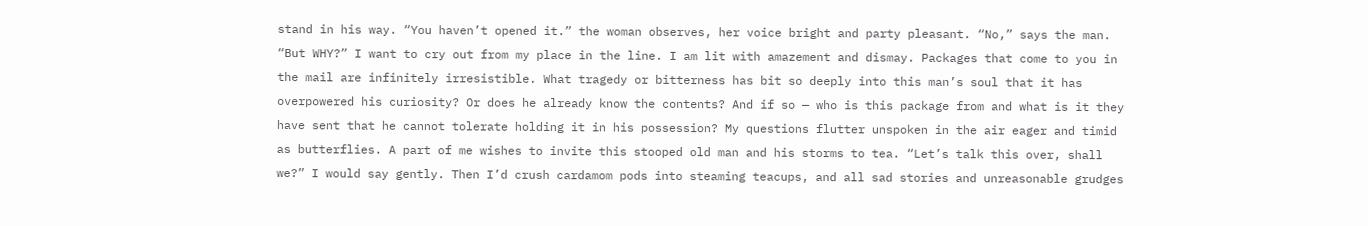stand in his way. “You haven’t opened it.” the woman observes, her voice bright and party pleasant. “No,” says the man. “But WHY?” I want to cry out from my place in the line. I am lit with amazement and dismay. Packages that come to you in the mail are infinitely irresistible. What tragedy or bitterness has bit so deeply into this man’s soul that it has overpowered his curiosity? Or does he already know the contents? And if so — who is this package from and what is it they have sent that he cannot tolerate holding it in his possession? My questions flutter unspoken in the air eager and timid as butterflies. A part of me wishes to invite this stooped old man and his storms to tea. “Let’s talk this over, shall we?” I would say gently. Then I’d crush cardamom pods into steaming teacups, and all sad stories and unreasonable grudges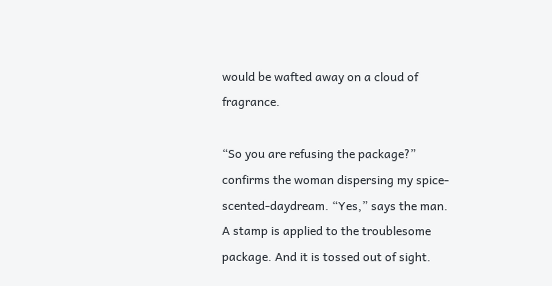would be wafted away on a cloud of fragrance.

“So you are refusing the package?” confirms the woman dispersing my spice-scented-daydream. “Yes,” says the man. A stamp is applied to the troublesome package. And it is tossed out of sight.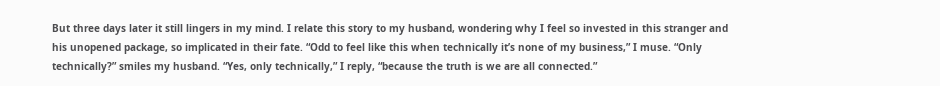But three days later it still lingers in my mind. I relate this story to my husband, wondering why I feel so invested in this stranger and his unopened package, so implicated in their fate. “Odd to feel like this when technically it’s none of my business,” I muse. “Only technically?” smiles my husband. “Yes, only technically,” I reply, “because the truth is we are all connected.”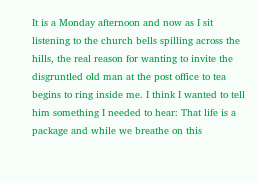It is a Monday afternoon and now as I sit listening to the church bells spilling across the hills, the real reason for wanting to invite the disgruntled old man at the post office to tea begins to ring inside me. I think I wanted to tell him something I needed to hear: That life is a package and while we breathe on this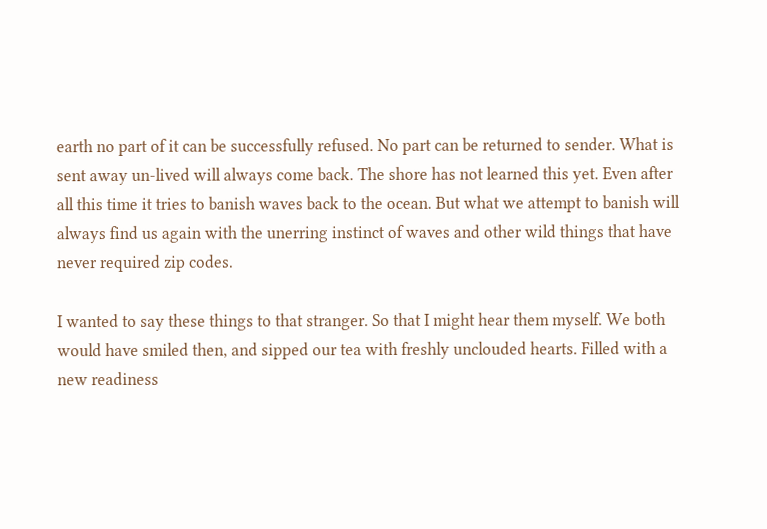earth no part of it can be successfully refused. No part can be returned to sender. What is sent away un-lived will always come back. The shore has not learned this yet. Even after all this time it tries to banish waves back to the ocean. But what we attempt to banish will always find us again with the unerring instinct of waves and other wild things that have never required zip codes.

I wanted to say these things to that stranger. So that I might hear them myself. We both would have smiled then, and sipped our tea with freshly unclouded hearts. Filled with a new readiness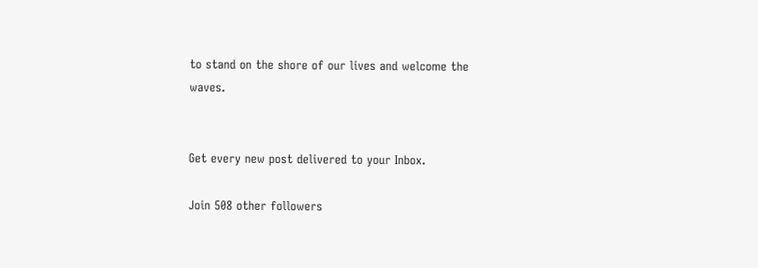to stand on the shore of our lives and welcome the waves.


Get every new post delivered to your Inbox.

Join 508 other followers